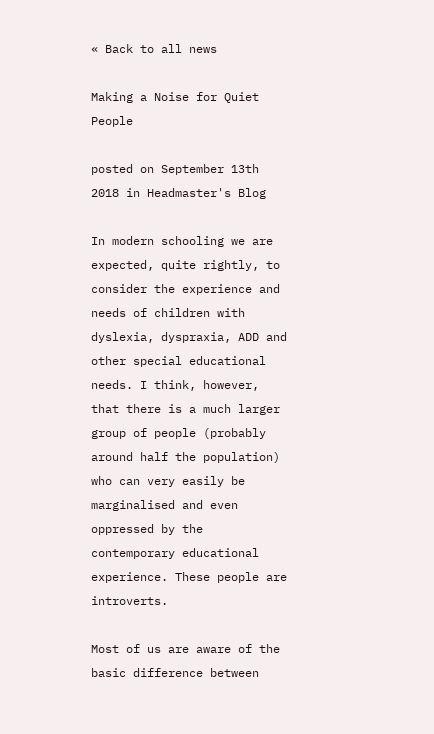« Back to all news

Making a Noise for Quiet People

posted on September 13th 2018 in Headmaster's Blog

In modern schooling we are expected, quite rightly, to consider the experience and needs of children with dyslexia, dyspraxia, ADD and other special educational needs. I think, however, that there is a much larger group of people (probably around half the population) who can very easily be marginalised and even oppressed by the contemporary educational experience. These people are introverts.

Most of us are aware of the basic difference between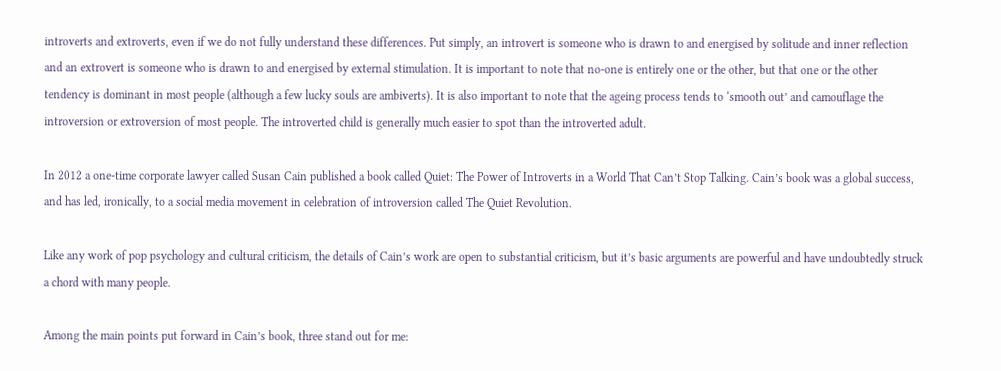introverts and extroverts, even if we do not fully understand these differences. Put simply, an introvert is someone who is drawn to and energised by solitude and inner reflection and an extrovert is someone who is drawn to and energised by external stimulation. It is important to note that no-one is entirely one or the other, but that one or the other tendency is dominant in most people (although a few lucky souls are ambiverts). It is also important to note that the ageing process tends to ‘smooth out’ and camouflage the introversion or extroversion of most people. The introverted child is generally much easier to spot than the introverted adult.

In 2012 a one-time corporate lawyer called Susan Cain published a book called Quiet: The Power of Introverts in a World That Can’t Stop Talking. Cain’s book was a global success, and has led, ironically, to a social media movement in celebration of introversion called The Quiet Revolution.

Like any work of pop psychology and cultural criticism, the details of Cain’s work are open to substantial criticism, but it’s basic arguments are powerful and have undoubtedly struck a chord with many people.

Among the main points put forward in Cain’s book, three stand out for me: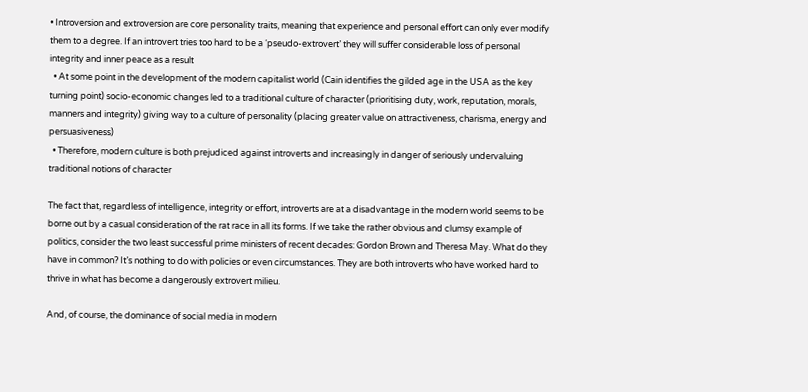• Introversion and extroversion are core personality traits, meaning that experience and personal effort can only ever modify them to a degree. If an introvert tries too hard to be a ‘pseudo-extrovert’ they will suffer considerable loss of personal integrity and inner peace as a result
  • At some point in the development of the modern capitalist world (Cain identifies the gilded age in the USA as the key turning point) socio-economic changes led to a traditional culture of character (prioritising duty, work, reputation, morals, manners and integrity) giving way to a culture of personality (placing greater value on attractiveness, charisma, energy and persuasiveness)
  • Therefore, modern culture is both prejudiced against introverts and increasingly in danger of seriously undervaluing traditional notions of character

The fact that, regardless of intelligence, integrity or effort, introverts are at a disadvantage in the modern world seems to be borne out by a casual consideration of the rat race in all its forms. If we take the rather obvious and clumsy example of politics, consider the two least successful prime ministers of recent decades: Gordon Brown and Theresa May. What do they have in common? It’s nothing to do with policies or even circumstances. They are both introverts who have worked hard to thrive in what has become a dangerously extrovert milieu.

And, of course, the dominance of social media in modern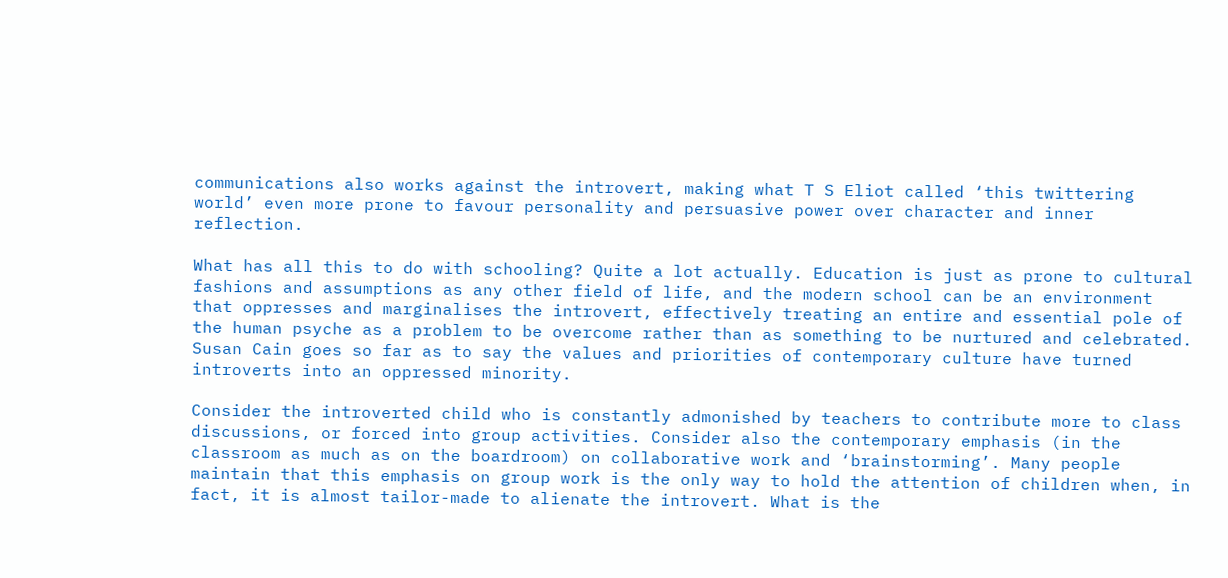communications also works against the introvert, making what T S Eliot called ‘this twittering world’ even more prone to favour personality and persuasive power over character and inner reflection.

What has all this to do with schooling? Quite a lot actually. Education is just as prone to cultural fashions and assumptions as any other field of life, and the modern school can be an environment that oppresses and marginalises the introvert, effectively treating an entire and essential pole of the human psyche as a problem to be overcome rather than as something to be nurtured and celebrated. Susan Cain goes so far as to say the values and priorities of contemporary culture have turned introverts into an oppressed minority.

Consider the introverted child who is constantly admonished by teachers to contribute more to class discussions, or forced into group activities. Consider also the contemporary emphasis (in the classroom as much as on the boardroom) on collaborative work and ‘brainstorming’. Many people maintain that this emphasis on group work is the only way to hold the attention of children when, in fact, it is almost tailor-made to alienate the introvert. What is the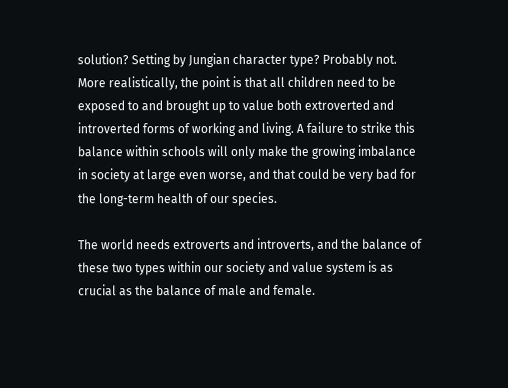solution? Setting by Jungian character type? Probably not. More realistically, the point is that all children need to be exposed to and brought up to value both extroverted and introverted forms of working and living. A failure to strike this balance within schools will only make the growing imbalance in society at large even worse, and that could be very bad for the long-term health of our species.

The world needs extroverts and introverts, and the balance of these two types within our society and value system is as crucial as the balance of male and female.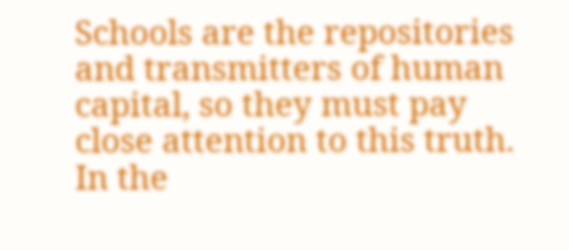Schools are the repositories and transmitters of human capital, so they must pay close attention to this truth. In the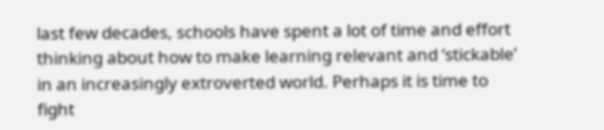last few decades, schools have spent a lot of time and effort thinking about how to make learning relevant and ‘stickable’ in an increasingly extroverted world. Perhaps it is time to fight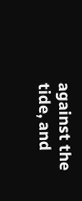against the tide, and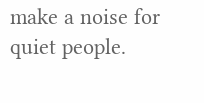make a noise for quiet people.